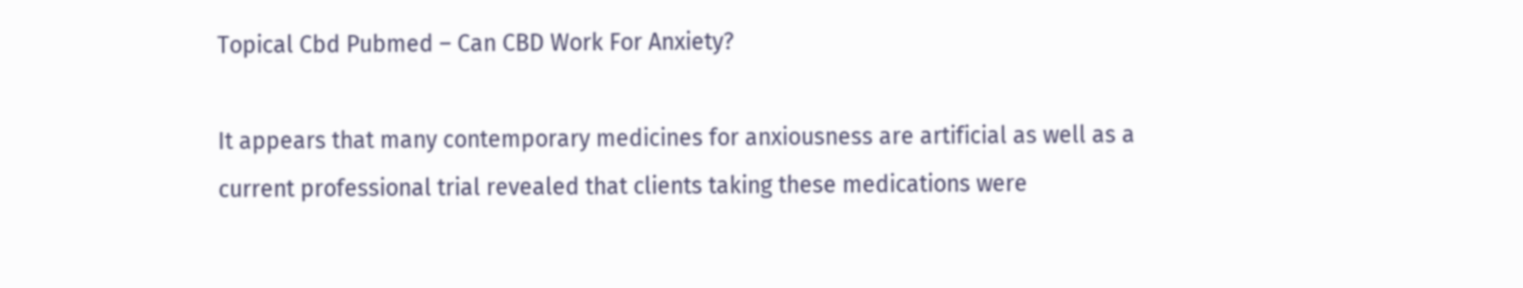Topical Cbd Pubmed – Can CBD Work For Anxiety?

It appears that many contemporary medicines for anxiousness are artificial as well as a current professional trial revealed that clients taking these medications were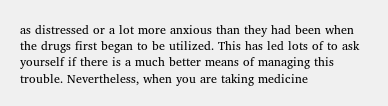as distressed or a lot more anxious than they had been when the drugs first began to be utilized. This has led lots of to ask yourself if there is a much better means of managing this trouble. Nevertheless, when you are taking medicine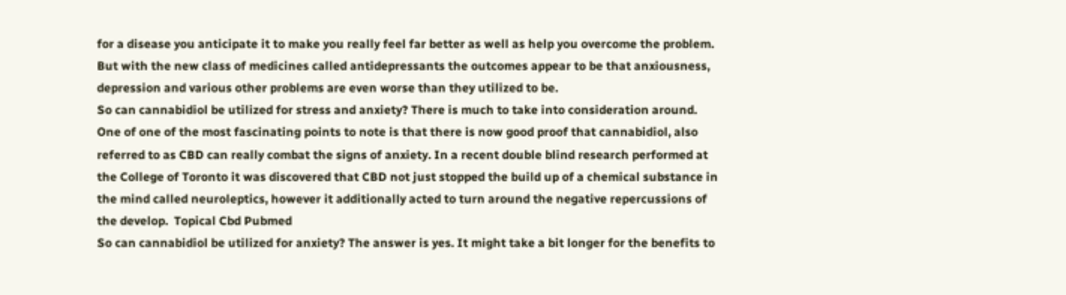for a disease you anticipate it to make you really feel far better as well as help you overcome the problem. But with the new class of medicines called antidepressants the outcomes appear to be that anxiousness, depression and various other problems are even worse than they utilized to be.
So can cannabidiol be utilized for stress and anxiety? There is much to take into consideration around. One of one of the most fascinating points to note is that there is now good proof that cannabidiol, also referred to as CBD can really combat the signs of anxiety. In a recent double blind research performed at the College of Toronto it was discovered that CBD not just stopped the build up of a chemical substance in the mind called neuroleptics, however it additionally acted to turn around the negative repercussions of the develop.  Topical Cbd Pubmed
So can cannabidiol be utilized for anxiety? The answer is yes. It might take a bit longer for the benefits to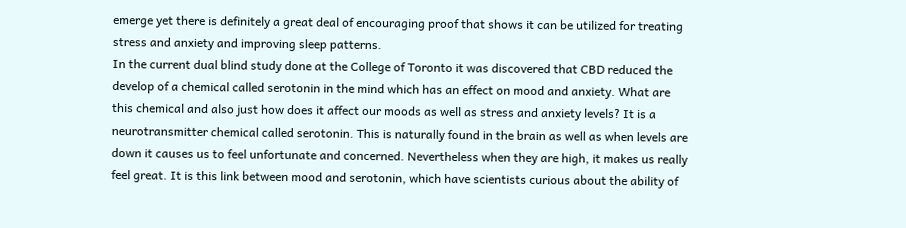emerge yet there is definitely a great deal of encouraging proof that shows it can be utilized for treating stress and anxiety and improving sleep patterns.
In the current dual blind study done at the College of Toronto it was discovered that CBD reduced the develop of a chemical called serotonin in the mind which has an effect on mood and anxiety. What are this chemical and also just how does it affect our moods as well as stress and anxiety levels? It is a neurotransmitter chemical called serotonin. This is naturally found in the brain as well as when levels are down it causes us to feel unfortunate and concerned. Nevertheless when they are high, it makes us really feel great. It is this link between mood and serotonin, which have scientists curious about the ability of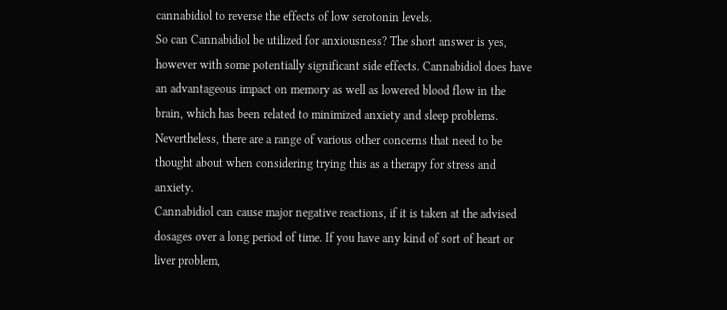cannabidiol to reverse the effects of low serotonin levels.
So can Cannabidiol be utilized for anxiousness? The short answer is yes, however with some potentially significant side effects. Cannabidiol does have an advantageous impact on memory as well as lowered blood flow in the brain, which has been related to minimized anxiety and sleep problems. Nevertheless, there are a range of various other concerns that need to be thought about when considering trying this as a therapy for stress and anxiety.
Cannabidiol can cause major negative reactions, if it is taken at the advised dosages over a long period of time. If you have any kind of sort of heart or liver problem,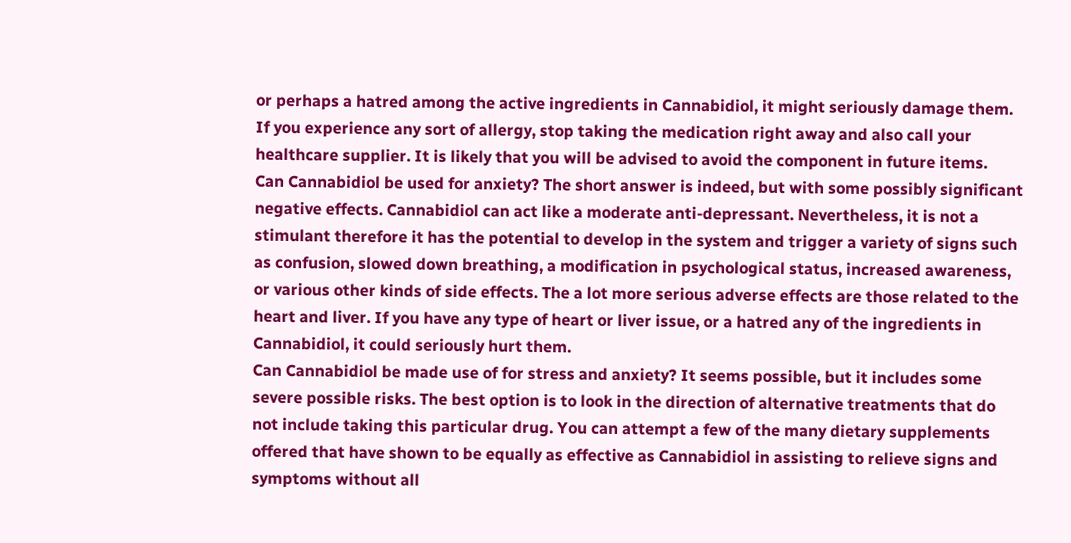or perhaps a hatred among the active ingredients in Cannabidiol, it might seriously damage them. If you experience any sort of allergy, stop taking the medication right away and also call your healthcare supplier. It is likely that you will be advised to avoid the component in future items.
Can Cannabidiol be used for anxiety? The short answer is indeed, but with some possibly significant negative effects. Cannabidiol can act like a moderate anti-depressant. Nevertheless, it is not a stimulant therefore it has the potential to develop in the system and trigger a variety of signs such as confusion, slowed down breathing, a modification in psychological status, increased awareness, or various other kinds of side effects. The a lot more serious adverse effects are those related to the heart and liver. If you have any type of heart or liver issue, or a hatred any of the ingredients in Cannabidiol, it could seriously hurt them.
Can Cannabidiol be made use of for stress and anxiety? It seems possible, but it includes some severe possible risks. The best option is to look in the direction of alternative treatments that do not include taking this particular drug. You can attempt a few of the many dietary supplements offered that have shown to be equally as effective as Cannabidiol in assisting to relieve signs and symptoms without all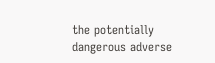the potentially dangerous adverse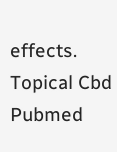effects. Topical Cbd Pubmed